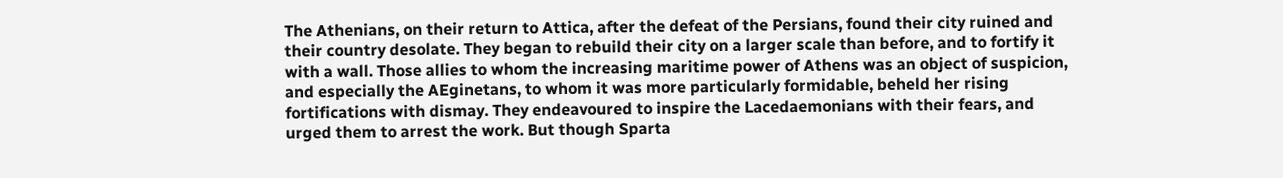The Athenians, on their return to Attica, after the defeat of the Persians, found their city ruined and their country desolate. They began to rebuild their city on a larger scale than before, and to fortify it with a wall. Those allies to whom the increasing maritime power of Athens was an object of suspicion, and especially the AEginetans, to whom it was more particularly formidable, beheld her rising fortifications with dismay. They endeavoured to inspire the Lacedaemonians with their fears, and urged them to arrest the work. But though Sparta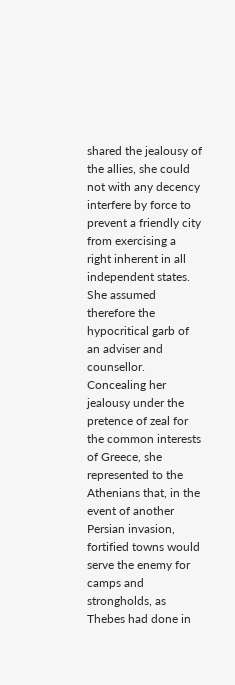shared the jealousy of the allies, she could not with any decency interfere by force to prevent a friendly city from exercising a right inherent in all independent states. She assumed therefore the hypocritical garb of an adviser and counsellor. Concealing her jealousy under the pretence of zeal for the common interests of Greece, she represented to the Athenians that, in the event of another Persian invasion, fortified towns would serve the enemy for camps and strongholds, as Thebes had done in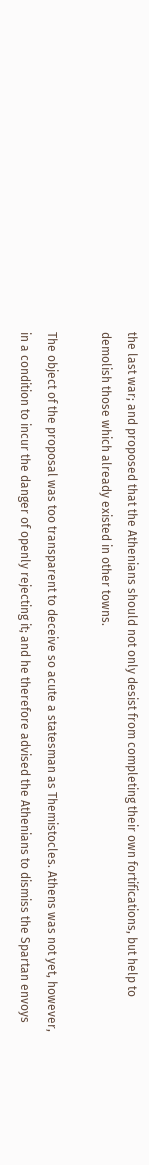the last war; and proposed that the Athenians should not only desist from completing their own fortifications, but help to demolish those which already existed in other towns.

The object of the proposal was too transparent to deceive so acute a statesman as Themistocles. Athens was not yet, however, in a condition to incur the danger of openly rejecting it; and he therefore advised the Athenians to dismiss the Spartan envoys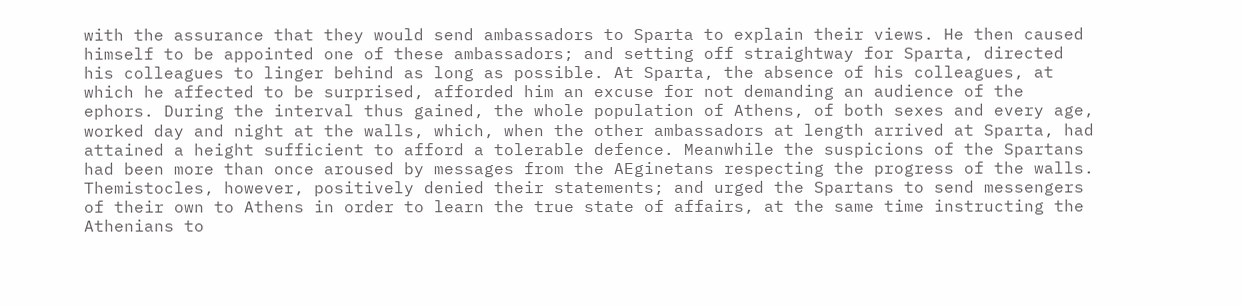with the assurance that they would send ambassadors to Sparta to explain their views. He then caused himself to be appointed one of these ambassadors; and setting off straightway for Sparta, directed his colleagues to linger behind as long as possible. At Sparta, the absence of his colleagues, at which he affected to be surprised, afforded him an excuse for not demanding an audience of the ephors. During the interval thus gained, the whole population of Athens, of both sexes and every age, worked day and night at the walls, which, when the other ambassadors at length arrived at Sparta, had attained a height sufficient to afford a tolerable defence. Meanwhile the suspicions of the Spartans had been more than once aroused by messages from the AEginetans respecting the progress of the walls. Themistocles, however, positively denied their statements; and urged the Spartans to send messengers of their own to Athens in order to learn the true state of affairs, at the same time instructing the Athenians to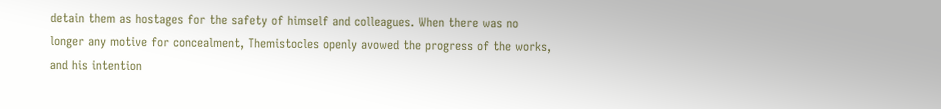detain them as hostages for the safety of himself and colleagues. When there was no longer any motive for concealment, Themistocles openly avowed the progress of the works, and his intention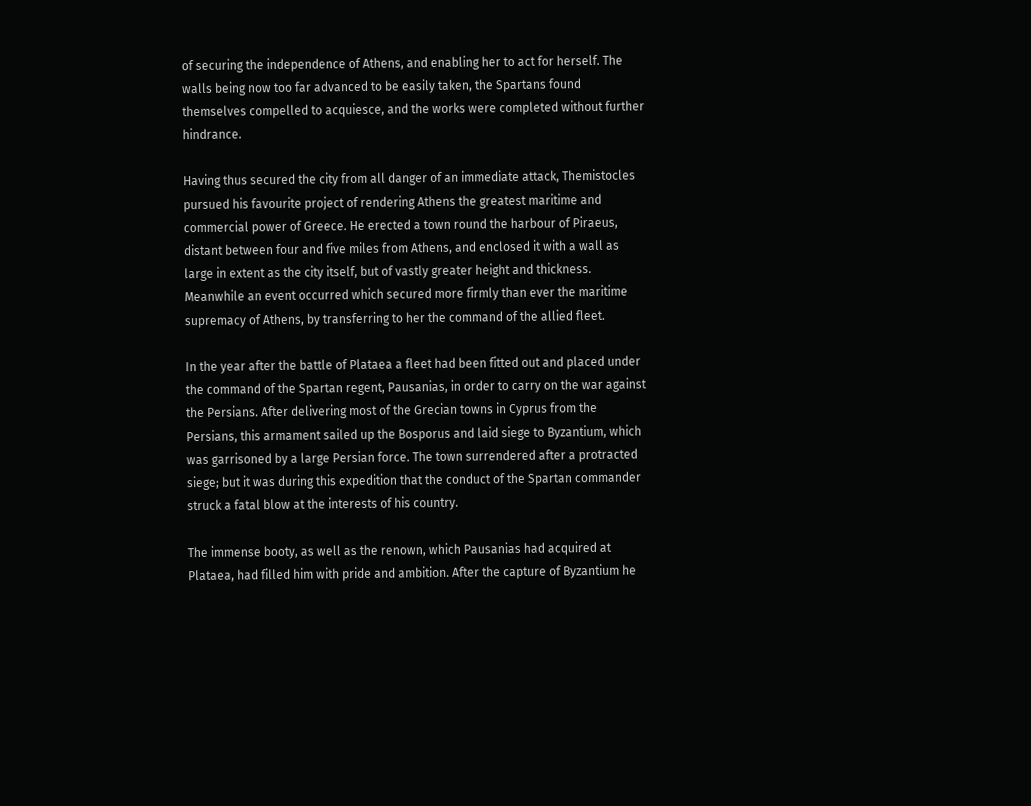of securing the independence of Athens, and enabling her to act for herself. The walls being now too far advanced to be easily taken, the Spartans found themselves compelled to acquiesce, and the works were completed without further hindrance.

Having thus secured the city from all danger of an immediate attack, Themistocles pursued his favourite project of rendering Athens the greatest maritime and commercial power of Greece. He erected a town round the harbour of Piraeus, distant between four and five miles from Athens, and enclosed it with a wall as large in extent as the city itself, but of vastly greater height and thickness. Meanwhile an event occurred which secured more firmly than ever the maritime supremacy of Athens, by transferring to her the command of the allied fleet.

In the year after the battle of Plataea a fleet had been fitted out and placed under the command of the Spartan regent, Pausanias, in order to carry on the war against the Persians. After delivering most of the Grecian towns in Cyprus from the Persians, this armament sailed up the Bosporus and laid siege to Byzantium, which was garrisoned by a large Persian force. The town surrendered after a protracted siege; but it was during this expedition that the conduct of the Spartan commander struck a fatal blow at the interests of his country.

The immense booty, as well as the renown, which Pausanias had acquired at Plataea, had filled him with pride and ambition. After the capture of Byzantium he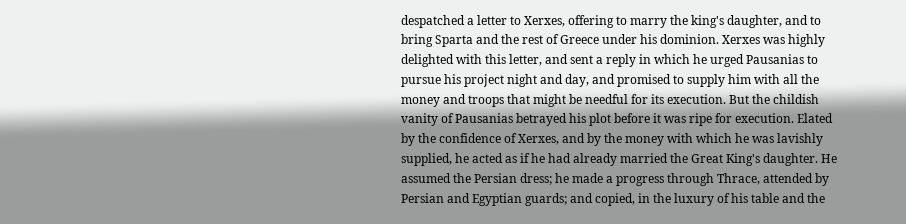despatched a letter to Xerxes, offering to marry the king's daughter, and to bring Sparta and the rest of Greece under his dominion. Xerxes was highly delighted with this letter, and sent a reply in which he urged Pausanias to pursue his project night and day, and promised to supply him with all the money and troops that might be needful for its execution. But the childish vanity of Pausanias betrayed his plot before it was ripe for execution. Elated by the confidence of Xerxes, and by the money with which he was lavishly supplied, he acted as if he had already married the Great King's daughter. He assumed the Persian dress; he made a progress through Thrace, attended by Persian and Egyptian guards; and copied, in the luxury of his table and the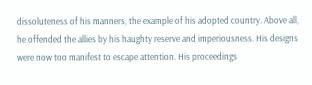dissoluteness of his manners, the example of his adopted country. Above all, he offended the allies by his haughty reserve and imperiousness. His designs were now too manifest to escape attention. His proceedings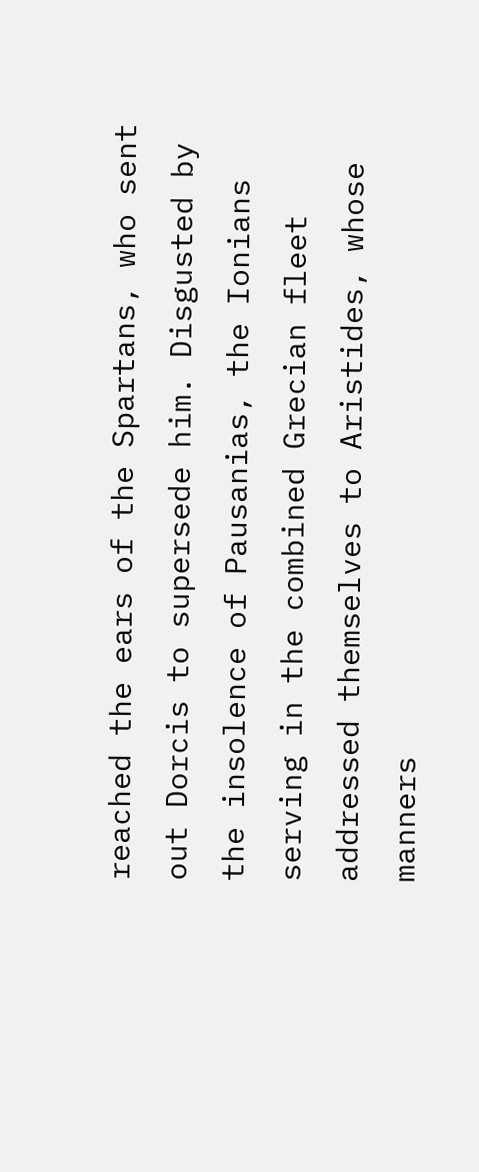reached the ears of the Spartans, who sent out Dorcis to supersede him. Disgusted by the insolence of Pausanias, the Ionians serving in the combined Grecian fleet addressed themselves to Aristides, whose manners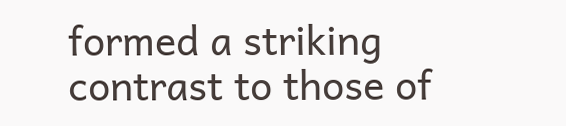formed a striking contrast to those of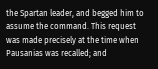the Spartan leader, and begged him to assume the command. This request was made precisely at the time when Pausanias was recalled; and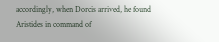accordingly, when Dorcis arrived, he found Aristides in command of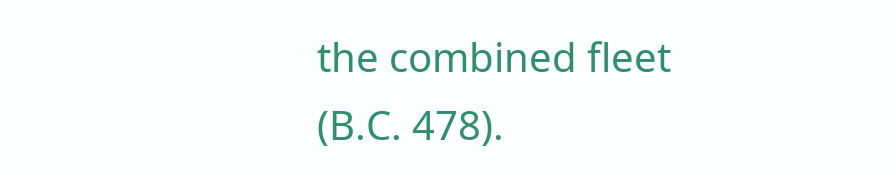the combined fleet (B.C. 478).